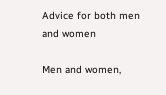Advice for both men and women

Men and women,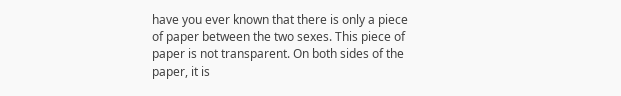have you ever known that there is only a piece of paper between the two sexes. This piece of paper is not transparent. On both sides of the paper, it is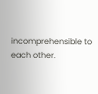incomprehensible to each other.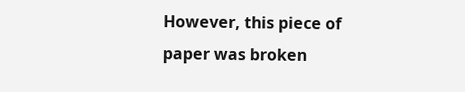However, this piece of paper was broken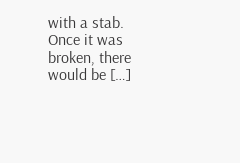with a stab. Once it was broken, there would be […]